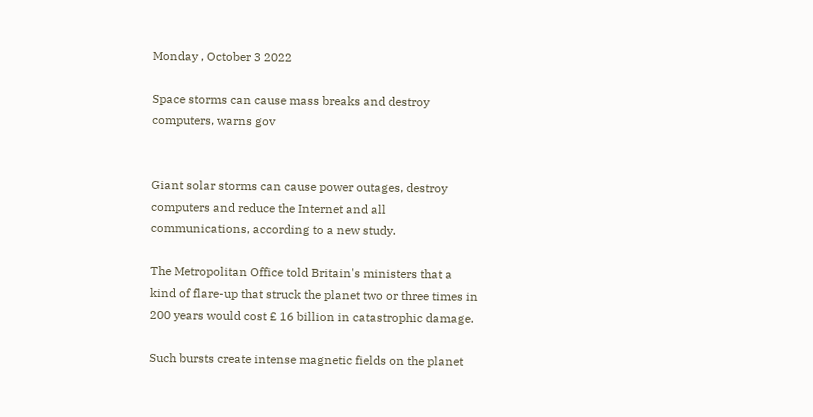Monday , October 3 2022

Space storms can cause mass breaks and destroy computers, warns gov


Giant solar storms can cause power outages, destroy computers and reduce the Internet and all communications, according to a new study.

The Metropolitan Office told Britain's ministers that a kind of flare-up that struck the planet two or three times in 200 years would cost £ 16 billion in catastrophic damage.

Such bursts create intense magnetic fields on the planet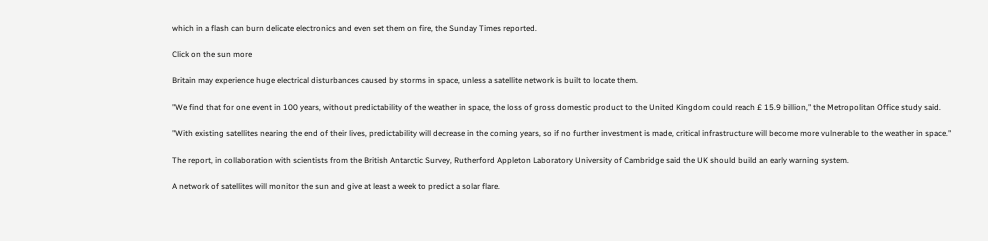which in a flash can burn delicate electronics and even set them on fire, the Sunday Times reported.

Click on the sun more

Britain may experience huge electrical disturbances caused by storms in space, unless a satellite network is built to locate them.

"We find that for one event in 100 years, without predictability of the weather in space, the loss of gross domestic product to the United Kingdom could reach £ 15.9 billion," the Metropolitan Office study said.

"With existing satellites nearing the end of their lives, predictability will decrease in the coming years, so if no further investment is made, critical infrastructure will become more vulnerable to the weather in space."

The report, in collaboration with scientists from the British Antarctic Survey, Rutherford Appleton Laboratory University of Cambridge said the UK should build an early warning system.

A network of satellites will monitor the sun and give at least a week to predict a solar flare.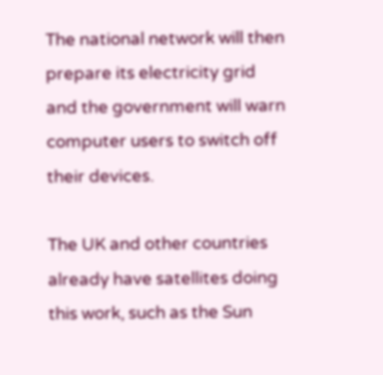The national network will then prepare its electricity grid and the government will warn computer users to switch off their devices.

The UK and other countries already have satellites doing this work, such as the Sun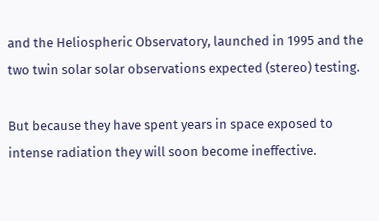and the Heliospheric Observatory, launched in 1995 and the two twin solar solar observations expected (stereo) testing.

But because they have spent years in space exposed to intense radiation they will soon become ineffective.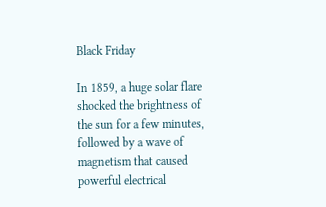Black Friday

In 1859, a huge solar flare shocked the brightness of the sun for a few minutes, followed by a wave of magnetism that caused powerful electrical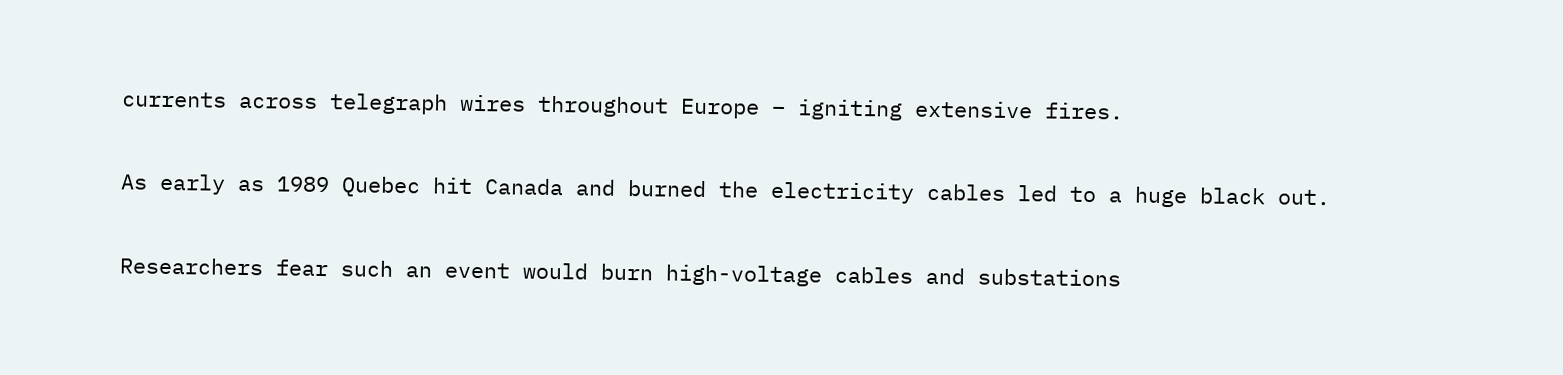currents across telegraph wires throughout Europe – igniting extensive fires.

As early as 1989 Quebec hit Canada and burned the electricity cables led to a huge black out.

Researchers fear such an event would burn high-voltage cables and substations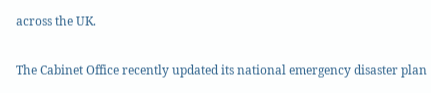across the UK.

The Cabinet Office recently updated its national emergency disaster plan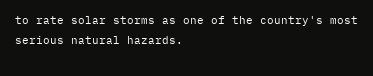to rate solar storms as one of the country's most serious natural hazards.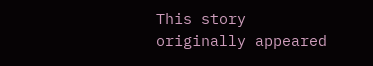This story originally appeared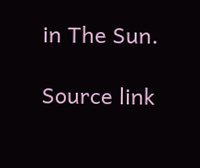in The Sun.

Source link